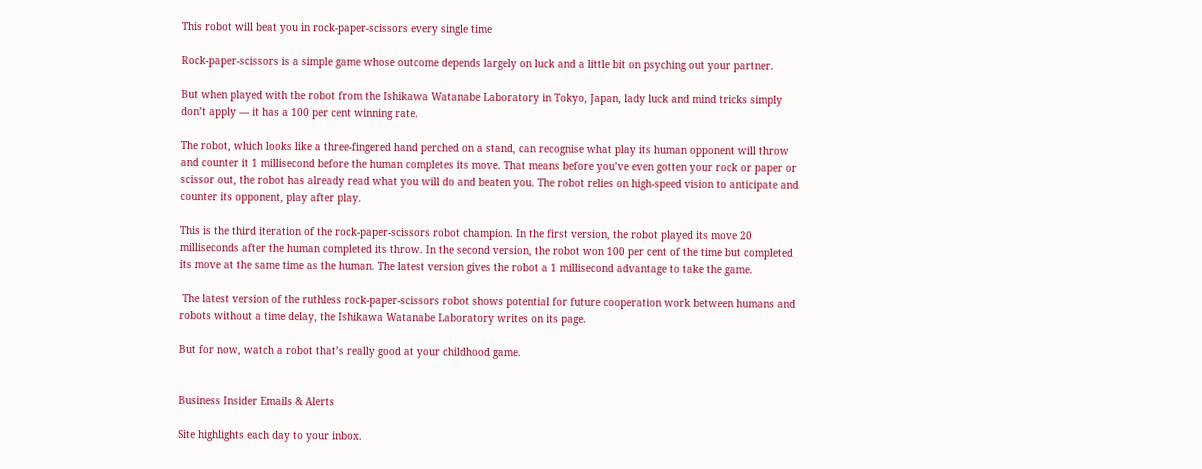This robot will beat you in rock-paper-scissors every single time

Rock-paper-scissors is a simple game whose outcome depends largely on luck and a little bit on psyching out your partner.

But when played with the robot from the Ishikawa Watanabe Laboratory in Tokyo, Japan, lady luck and mind tricks simply don’t apply — it has a 100 per cent winning rate.

The robot, which looks like a three-fingered hand perched on a stand, can recognise what play its human opponent will throw and counter it 1 millisecond before the human completes its move. That means before you’ve even gotten your rock or paper or scissor out, the robot has already read what you will do and beaten you. The robot relies on high-speed vision to anticipate and counter its opponent, play after play.

This is the third iteration of the rock-paper-scissors robot champion. In the first version, the robot played its move 20 milliseconds after the human completed its throw. In the second version, the robot won 100 per cent of the time but completed its move at the same time as the human. The latest version gives the robot a 1 millisecond advantage to take the game.

 The latest version of the ruthless rock-paper-scissors robot shows potential for future cooperation work between humans and robots without a time delay, the Ishikawa Watanabe Laboratory writes on its page.

But for now, watch a robot that’s really good at your childhood game.


Business Insider Emails & Alerts

Site highlights each day to your inbox.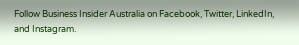Follow Business Insider Australia on Facebook, Twitter, LinkedIn, and Instagram.